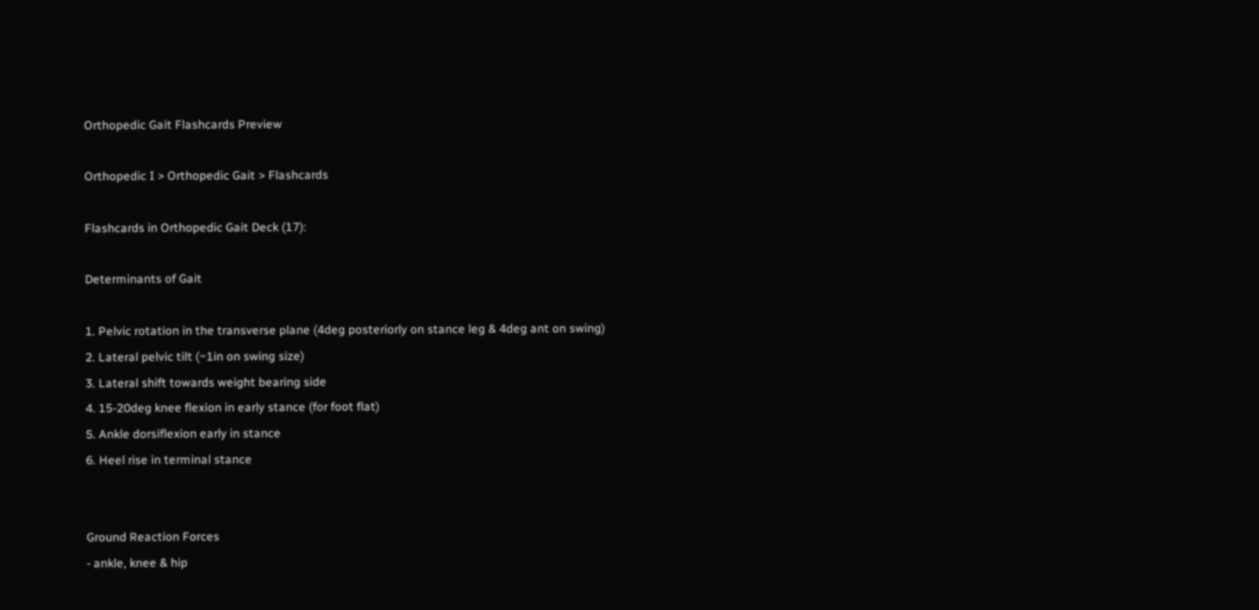Orthopedic Gait Flashcards Preview

Orthopedic I > Orthopedic Gait > Flashcards

Flashcards in Orthopedic Gait Deck (17):

Determinants of Gait

1. Pelvic rotation in the transverse plane (4deg posteriorly on stance leg & 4deg ant on swing)
2. Lateral pelvic tilt (~1in on swing size)
3. Lateral shift towards weight bearing side
4. 15-20deg knee flexion in early stance (for foot flat)
5. Ankle dorsiflexion early in stance
6. Heel rise in terminal stance


Ground Reaction Forces
- ankle, knee & hip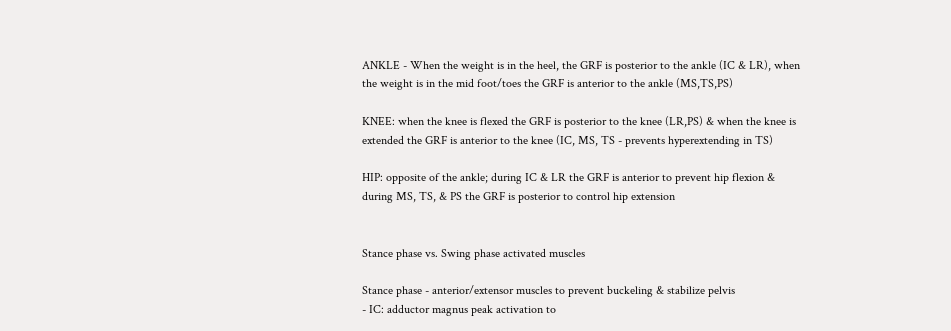ANKLE - When the weight is in the heel, the GRF is posterior to the ankle (IC & LR), when the weight is in the mid foot/toes the GRF is anterior to the ankle (MS,TS,PS)

KNEE: when the knee is flexed the GRF is posterior to the knee (LR,PS) & when the knee is extended the GRF is anterior to the knee (IC, MS, TS - prevents hyperextending in TS)

HIP: opposite of the ankle; during IC & LR the GRF is anterior to prevent hip flexion & during MS, TS, & PS the GRF is posterior to control hip extension


Stance phase vs. Swing phase activated muscles

Stance phase - anterior/extensor muscles to prevent buckeling & stabilize pelvis
- IC: adductor magnus peak activation to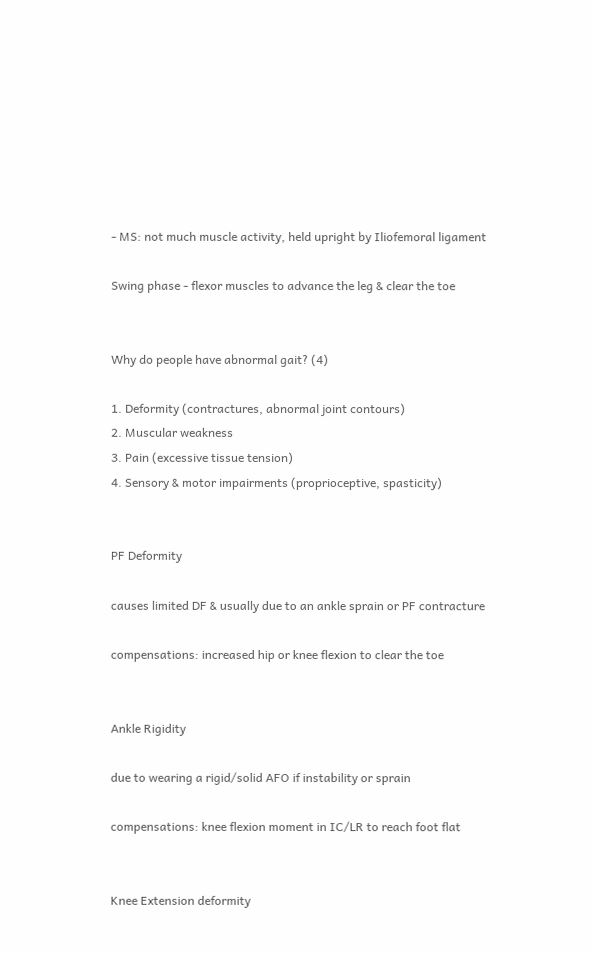- MS: not much muscle activity, held upright by Iliofemoral ligament

Swing phase - flexor muscles to advance the leg & clear the toe


Why do people have abnormal gait? (4)

1. Deformity (contractures, abnormal joint contours)
2. Muscular weakness
3. Pain (excessive tissue tension)
4. Sensory & motor impairments (proprioceptive, spasticity)


PF Deformity

causes limited DF & usually due to an ankle sprain or PF contracture

compensations: increased hip or knee flexion to clear the toe


Ankle Rigidity

due to wearing a rigid/solid AFO if instability or sprain

compensations: knee flexion moment in IC/LR to reach foot flat


Knee Extension deformity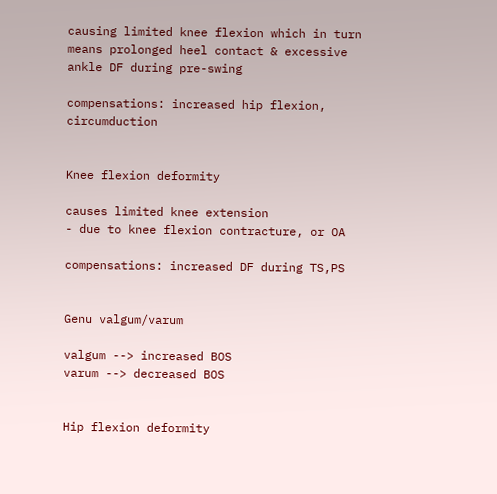causing limited knee flexion which in turn means prolonged heel contact & excessive ankle DF during pre-swing

compensations: increased hip flexion, circumduction


Knee flexion deformity

causes limited knee extension
- due to knee flexion contracture, or OA

compensations: increased DF during TS,PS


Genu valgum/varum

valgum --> increased BOS
varum --> decreased BOS


Hip flexion deformity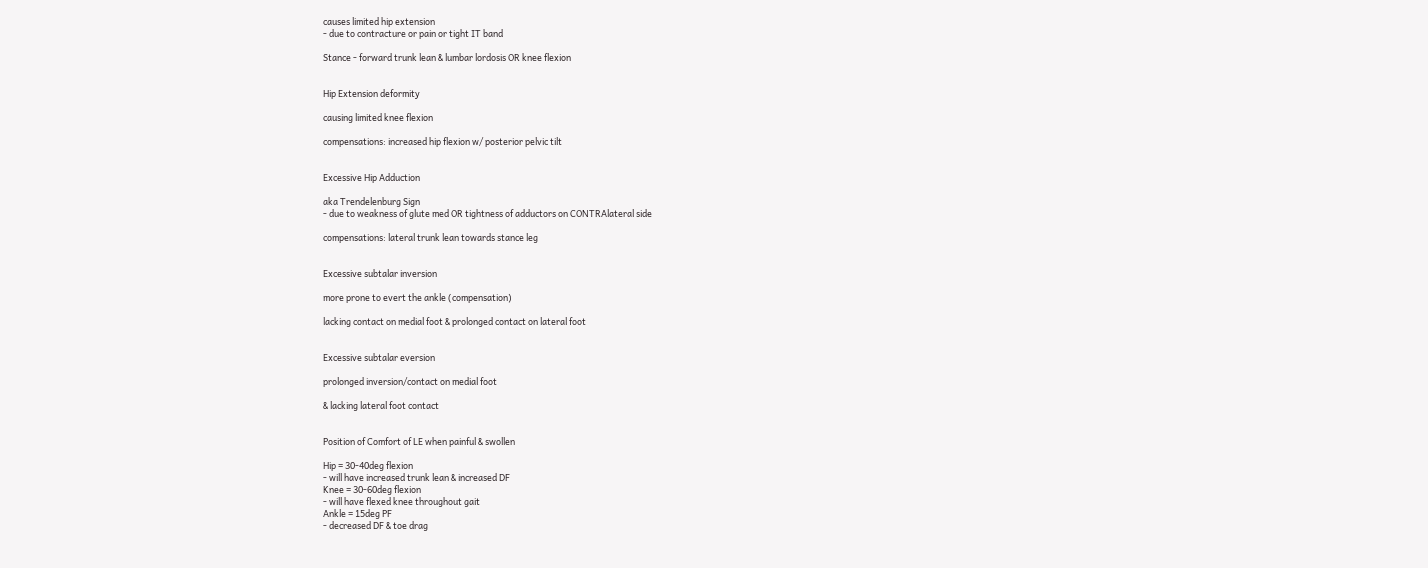causes limited hip extension
- due to contracture or pain or tight IT band

Stance - forward trunk lean & lumbar lordosis OR knee flexion


Hip Extension deformity

causing limited knee flexion

compensations: increased hip flexion w/ posterior pelvic tilt


Excessive Hip Adduction

aka Trendelenburg Sign
- due to weakness of glute med OR tightness of adductors on CONTRAlateral side

compensations: lateral trunk lean towards stance leg


Excessive subtalar inversion

more prone to evert the ankle (compensation)

lacking contact on medial foot & prolonged contact on lateral foot


Excessive subtalar eversion

prolonged inversion/contact on medial foot

& lacking lateral foot contact


Position of Comfort of LE when painful & swollen

Hip = 30-40deg flexion
- will have increased trunk lean & increased DF
Knee = 30-60deg flexion
- will have flexed knee throughout gait
Ankle = 15deg PF
- decreased DF & toe drag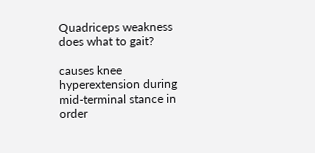Quadriceps weakness does what to gait?

causes knee hyperextension during mid-terminal stance in order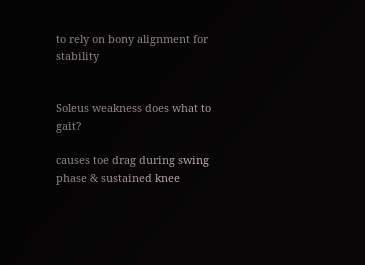to rely on bony alignment for stability


Soleus weakness does what to gait?

causes toe drag during swing phase & sustained knee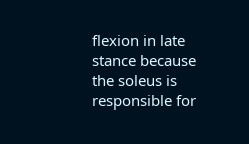flexion in late stance because the soleus is responsible for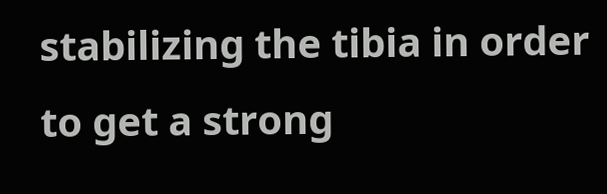stabilizing the tibia in order to get a strong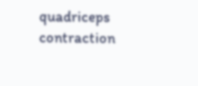quadriceps contraction